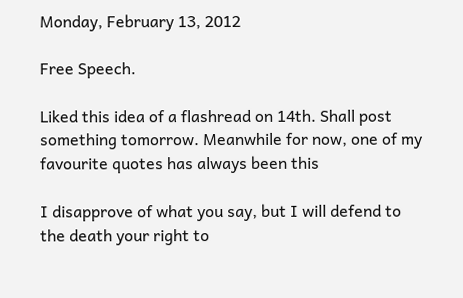Monday, February 13, 2012

Free Speech.

Liked this idea of a flashread on 14th. Shall post something tomorrow. Meanwhile for now, one of my favourite quotes has always been this

I disapprove of what you say, but I will defend to the death your right to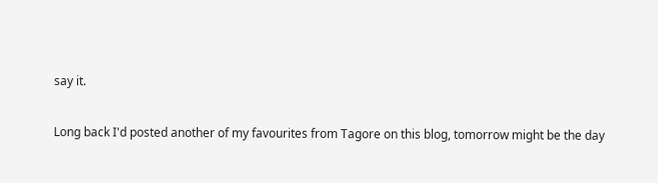say it.

Long back I'd posted another of my favourites from Tagore on this blog, tomorrow might be the day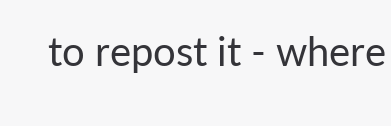to repost it - where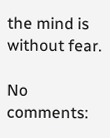the mind is without fear.

No comments: